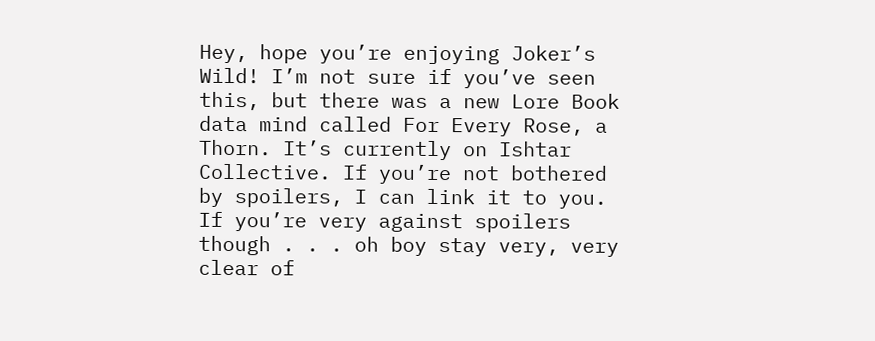Hey, hope you’re enjoying Joker’s Wild! I’m not sure if you’ve seen this, but there was a new Lore Book data mind called For Every Rose, a Thorn. It’s currently on Ishtar Collective. If you’re not bothered by spoilers, I can link it to you. If you’re very against spoilers though . . . oh boy stay very, very clear of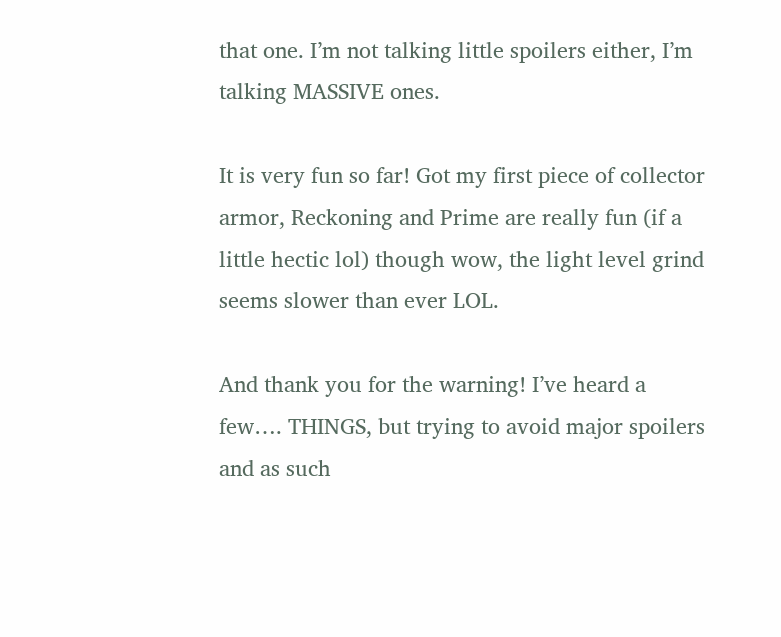that one. I’m not talking little spoilers either, I’m talking MASSIVE ones.

It is very fun so far! Got my first piece of collector armor, Reckoning and Prime are really fun (if a little hectic lol) though wow, the light level grind seems slower than ever LOL.

And thank you for the warning! I’ve heard a few…. THINGS, but trying to avoid major spoilers and as such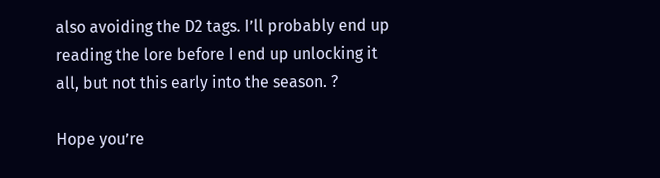also avoiding the D2 tags. I’ll probably end up reading the lore before I end up unlocking it all, but not this early into the season. ?

Hope you’re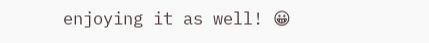enjoying it as well! 😀